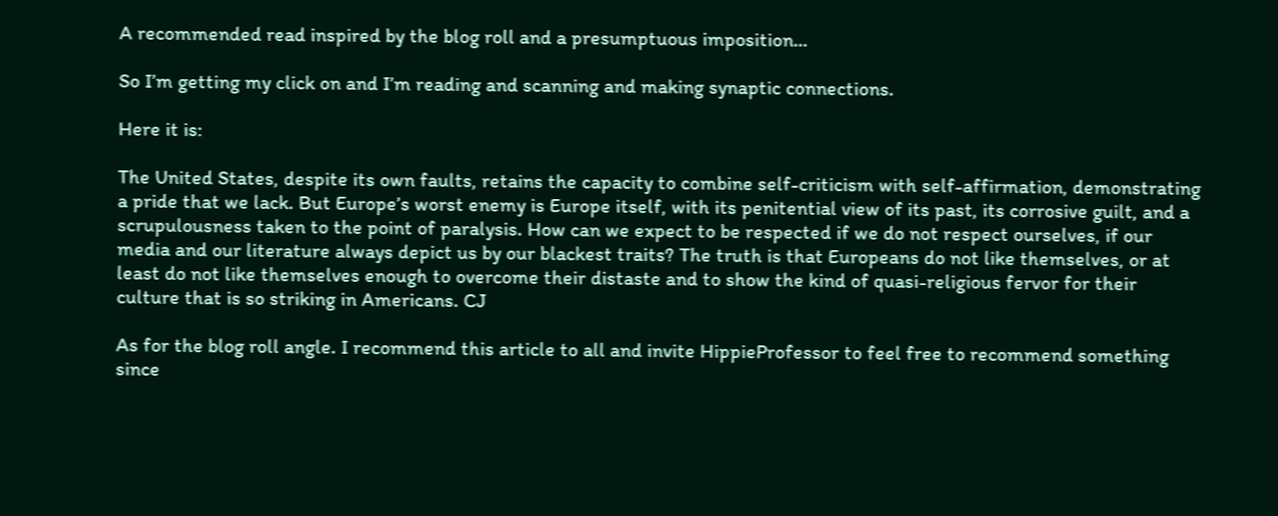A recommended read inspired by the blog roll and a presumptuous imposition…

So I’m getting my click on and I’m reading and scanning and making synaptic connections.

Here it is:

The United States, despite its own faults, retains the capacity to combine self-criticism with self-affirmation, demonstrating a pride that we lack. But Europe’s worst enemy is Europe itself, with its penitential view of its past, its corrosive guilt, and a scrupulousness taken to the point of paralysis. How can we expect to be respected if we do not respect ourselves, if our media and our literature always depict us by our blackest traits? The truth is that Europeans do not like themselves, or at least do not like themselves enough to overcome their distaste and to show the kind of quasi-religious fervor for their culture that is so striking in Americans. CJ

As for the blog roll angle. I recommend this article to all and invite HippieProfessor to feel free to recommend something since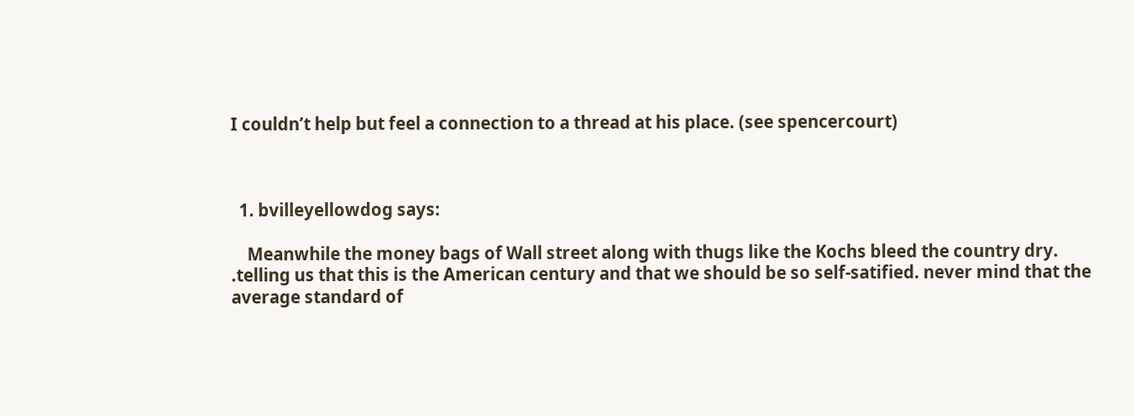I couldn’t help but feel a connection to a thread at his place. (see spencercourt)



  1. bvilleyellowdog says:

    Meanwhile the money bags of Wall street along with thugs like the Kochs bleed the country dry. .telling us that this is the American century and that we should be so self-satified. never mind that the average standard of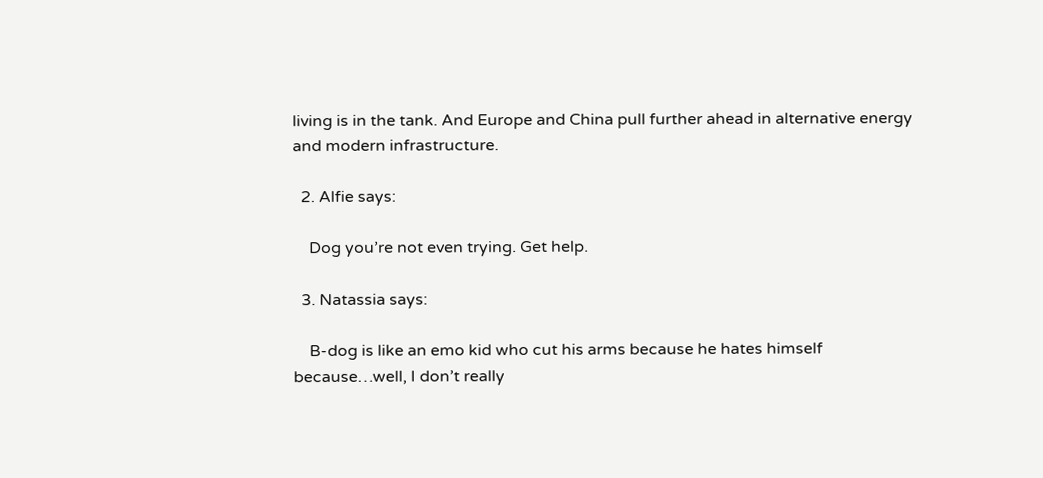living is in the tank. And Europe and China pull further ahead in alternative energy and modern infrastructure.

  2. Alfie says:

    Dog you’re not even trying. Get help.

  3. Natassia says:

    B-dog is like an emo kid who cut his arms because he hates himself because…well, I don’t really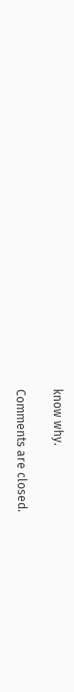know why.

Comments are closed.